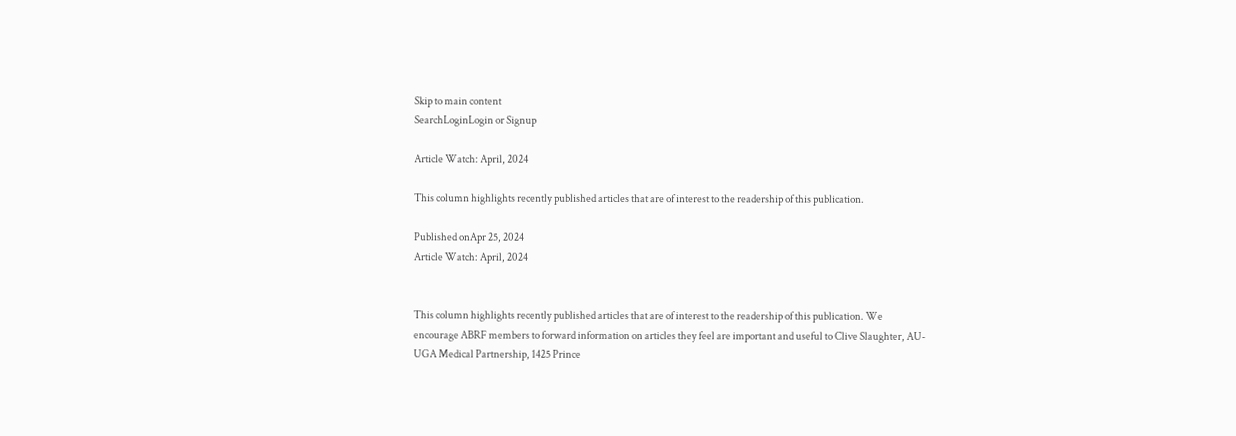Skip to main content
SearchLoginLogin or Signup

Article Watch: April, 2024

This column highlights recently published articles that are of interest to the readership of this publication.

Published onApr 25, 2024
Article Watch: April, 2024


This column highlights recently published articles that are of interest to the readership of this publication. We encourage ABRF members to forward information on articles they feel are important and useful to Clive Slaughter, AU-UGA Medical Partnership, 1425 Prince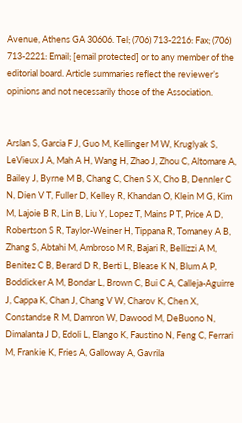Avenue, Athens GA 30606. Tel; (706) 713-2216: Fax; (706) 713-2221: Email; [email protected] or to any member of the editorial board. Article summaries reflect the reviewer’s opinions and not necessarily those of the Association.


Arslan S, Garcia F J, Guo M, Kellinger M W, Kruglyak S, LeVieux J A, Mah A H, Wang H, Zhao J, Zhou C, Altomare A, Bailey J, Byrne M B, Chang C, Chen S X, Cho B, Dennler C N, Dien V T, Fuller D, Kelley R, Khandan O, Klein M G, Kim M, Lajoie B R, Lin B, Liu Y, Lopez T, Mains P T, Price A D, Robertson S R, Taylor-Weiner H, Tippana R, Tomaney A B, Zhang S, Abtahi M, Ambroso M R, Bajari R, Bellizzi A M, Benitez C B, Berard D R, Berti L, Blease K N, Blum A P, Boddicker A M, Bondar L, Brown C, Bui C A, Calleja-Aguirre J, Cappa K, Chan J, Chang V W, Charov K, Chen X, Constandse R M, Damron W, Dawood M, DeBuono N, Dimalanta J D, Edoli L, Elango K, Faustino N, Feng C, Ferrari M, Frankie K, Fries A, Galloway A, Gavrila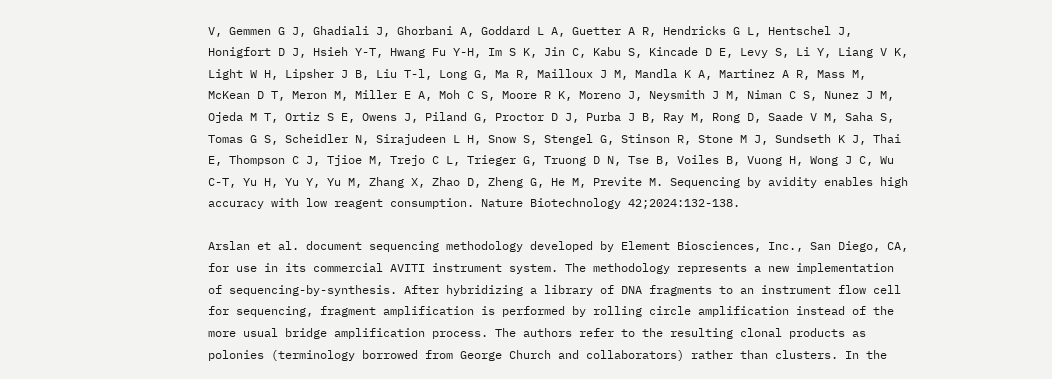V, Gemmen G J, Ghadiali J, Ghorbani A, Goddard L A, Guetter A R, Hendricks G L, Hentschel J, Honigfort D J, Hsieh Y-T, Hwang Fu Y-H, Im S K, Jin C, Kabu S, Kincade D E, Levy S, Li Y, Liang V K, Light W H, Lipsher J B, Liu T-l, Long G, Ma R, Mailloux J M, Mandla K A, Martinez A R, Mass M, McKean D T, Meron M, Miller E A, Moh C S, Moore R K, Moreno J, Neysmith J M, Niman C S, Nunez J M, Ojeda M T, Ortiz S E, Owens J, Piland G, Proctor D J, Purba J B, Ray M, Rong D, Saade V M, Saha S, Tomas G S, Scheidler N, Sirajudeen L H, Snow S, Stengel G, Stinson R, Stone M J, Sundseth K J, Thai E, Thompson C J, Tjioe M, Trejo C L, Trieger G, Truong D N, Tse B, Voiles B, Vuong H, Wong J C, Wu C-T, Yu H, Yu Y, Yu M, Zhang X, Zhao D, Zheng G, He M, Previte M. Sequencing by avidity enables high accuracy with low reagent consumption. Nature Biotechnology 42;2024:132-138.

Arslan et al. document sequencing methodology developed by Element Biosciences, Inc., San Diego, CA, for use in its commercial AVITI instrument system. The methodology represents a new implementation of sequencing-by-synthesis. After hybridizing a library of DNA fragments to an instrument flow cell for sequencing, fragment amplification is performed by rolling circle amplification instead of the more usual bridge amplification process. The authors refer to the resulting clonal products as polonies (terminology borrowed from George Church and collaborators) rather than clusters. In the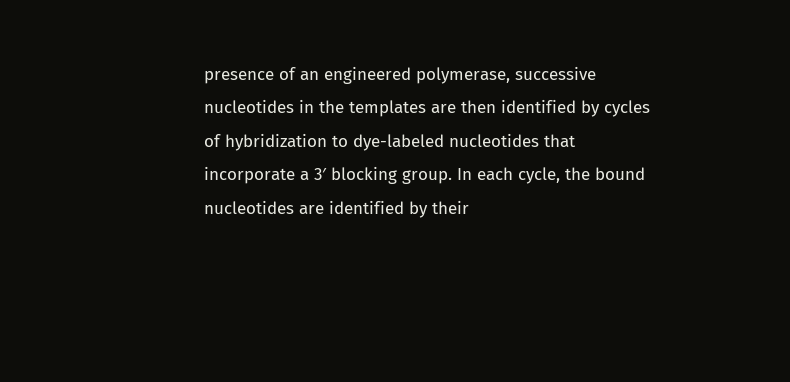presence of an engineered polymerase, successive nucleotides in the templates are then identified by cycles of hybridization to dye-labeled nucleotides that incorporate a 3′ blocking group. In each cycle, the bound nucleotides are identified by their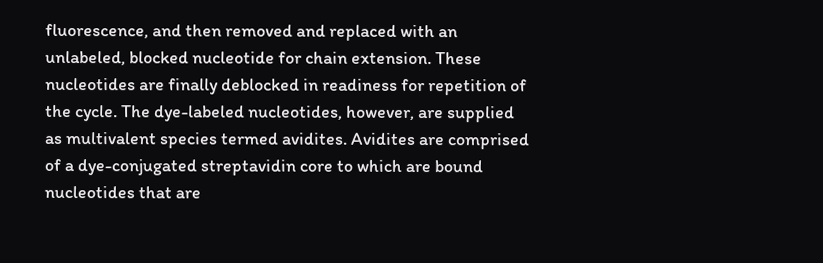fluorescence, and then removed and replaced with an unlabeled, blocked nucleotide for chain extension. These nucleotides are finally deblocked in readiness for repetition of the cycle. The dye-labeled nucleotides, however, are supplied as multivalent species termed avidites. Avidites are comprised of a dye-conjugated streptavidin core to which are bound nucleotides that are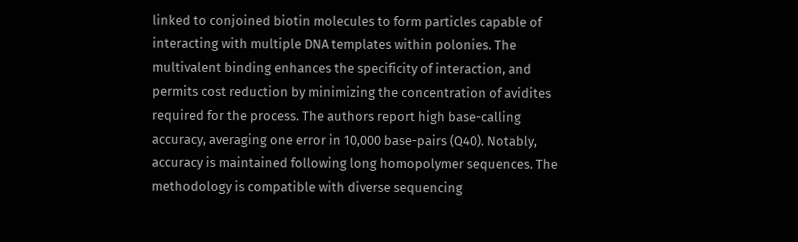linked to conjoined biotin molecules to form particles capable of interacting with multiple DNA templates within polonies. The multivalent binding enhances the specificity of interaction, and permits cost reduction by minimizing the concentration of avidites required for the process. The authors report high base-calling accuracy, averaging one error in 10,000 base-pairs (Q40). Notably, accuracy is maintained following long homopolymer sequences. The methodology is compatible with diverse sequencing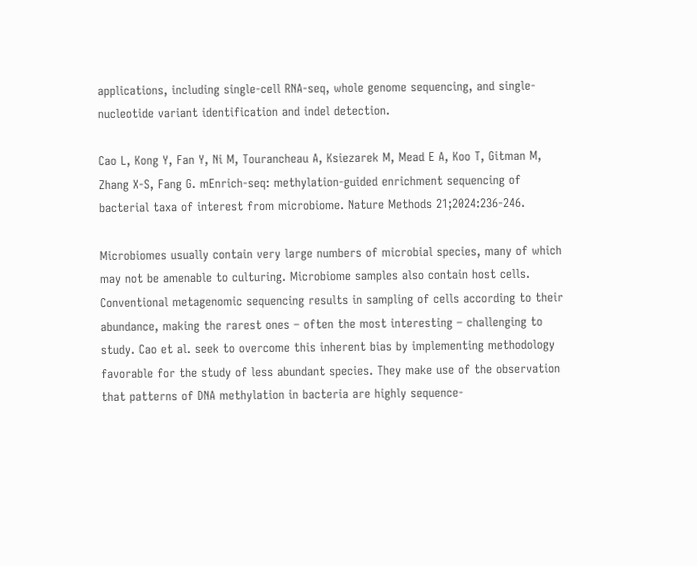applications, including single-cell RNA-seq, whole genome sequencing, and single-nucleotide variant identification and indel detection.

Cao L, Kong Y, Fan Y, Ni M, Tourancheau A, Ksiezarek M, Mead E A, Koo T, Gitman M, Zhang X-S, Fang G. mEnrich-seq: methylation-guided enrichment sequencing of bacterial taxa of interest from microbiome. Nature Methods 21;2024:236-246.

Microbiomes usually contain very large numbers of microbial species, many of which may not be amenable to culturing. Microbiome samples also contain host cells. Conventional metagenomic sequencing results in sampling of cells according to their abundance, making the rarest ones – often the most interesting – challenging to study. Cao et al. seek to overcome this inherent bias by implementing methodology favorable for the study of less abundant species. They make use of the observation that patterns of DNA methylation in bacteria are highly sequence-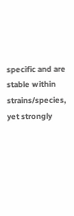specific and are stable within strains/species, yet strongly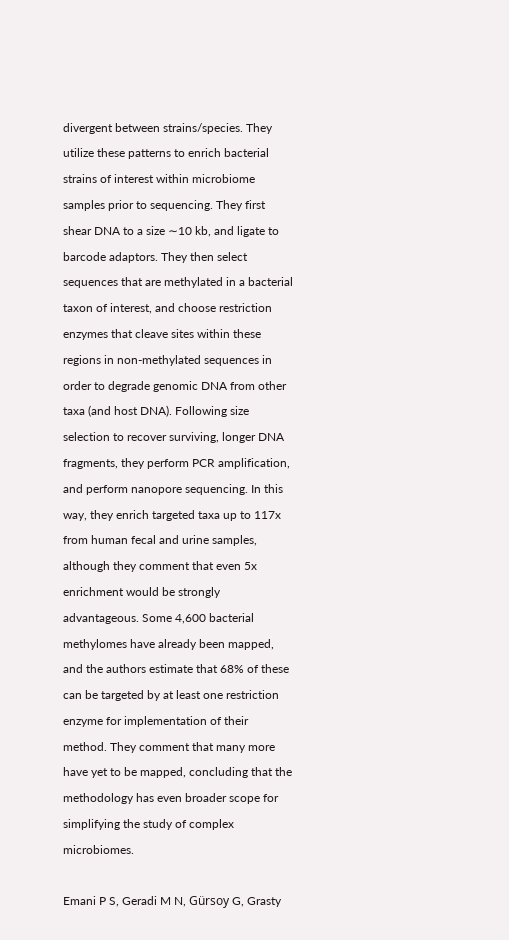divergent between strains/species. They utilize these patterns to enrich bacterial strains of interest within microbiome samples prior to sequencing. They first shear DNA to a size ∼10 kb, and ligate to barcode adaptors. They then select sequences that are methylated in a bacterial taxon of interest, and choose restriction enzymes that cleave sites within these regions in non-methylated sequences in order to degrade genomic DNA from other taxa (and host DNA). Following size selection to recover surviving, longer DNA fragments, they perform PCR amplification, and perform nanopore sequencing. In this way, they enrich targeted taxa up to 117x from human fecal and urine samples, although they comment that even 5x enrichment would be strongly advantageous. Some 4,600 bacterial methylomes have already been mapped, and the authors estimate that 68% of these can be targeted by at least one restriction enzyme for implementation of their method. They comment that many more have yet to be mapped, concluding that the methodology has even broader scope for simplifying the study of complex microbiomes.

Emani P S, Geradi M N, Gürsoy G, Grasty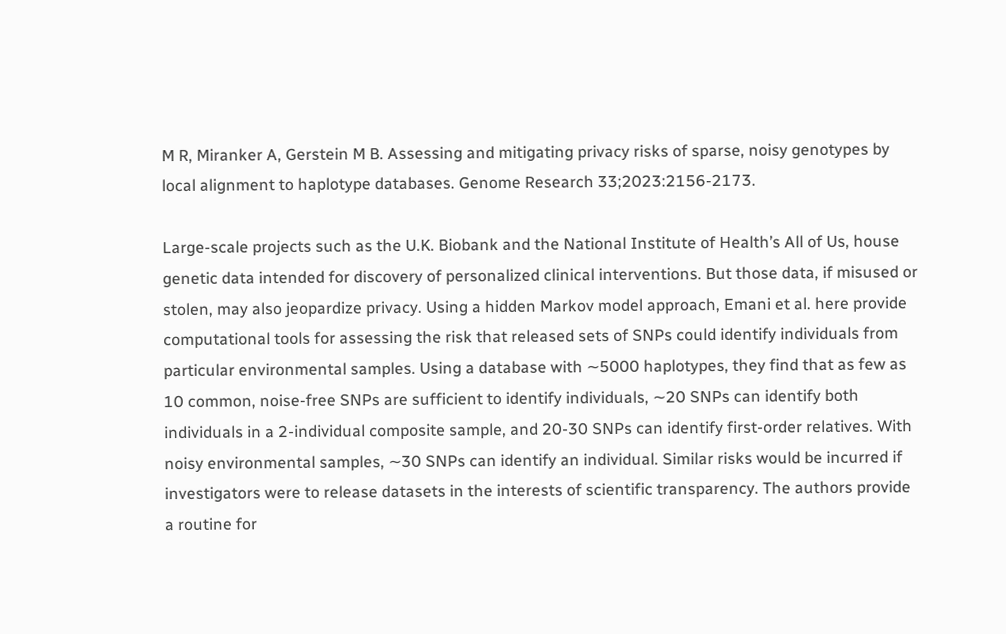M R, Miranker A, Gerstein M B. Assessing and mitigating privacy risks of sparse, noisy genotypes by local alignment to haplotype databases. Genome Research 33;2023:2156-2173.

Large-scale projects such as the U.K. Biobank and the National Institute of Health’s All of Us, house genetic data intended for discovery of personalized clinical interventions. But those data, if misused or stolen, may also jeopardize privacy. Using a hidden Markov model approach, Emani et al. here provide computational tools for assessing the risk that released sets of SNPs could identify individuals from particular environmental samples. Using a database with ∼5000 haplotypes, they find that as few as 10 common, noise-free SNPs are sufficient to identify individuals, ∼20 SNPs can identify both individuals in a 2-individual composite sample, and 20-30 SNPs can identify first-order relatives. With noisy environmental samples, ∼30 SNPs can identify an individual. Similar risks would be incurred if investigators were to release datasets in the interests of scientific transparency. The authors provide a routine for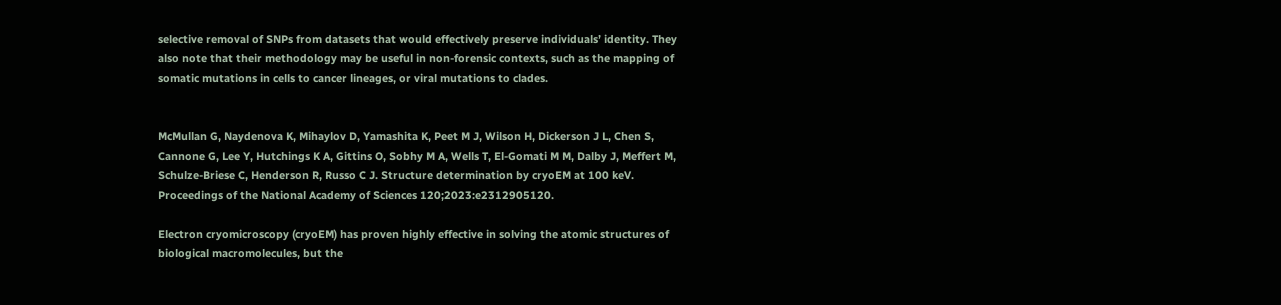selective removal of SNPs from datasets that would effectively preserve individuals’ identity. They also note that their methodology may be useful in non-forensic contexts, such as the mapping of somatic mutations in cells to cancer lineages, or viral mutations to clades.


McMullan G, Naydenova K, Mihaylov D, Yamashita K, Peet M J, Wilson H, Dickerson J L, Chen S, Cannone G, Lee Y, Hutchings K A, Gittins O, Sobhy M A, Wells T, El-Gomati M M, Dalby J, Meffert M, Schulze-Briese C, Henderson R, Russo C J. Structure determination by cryoEM at 100 keV. Proceedings of the National Academy of Sciences 120;2023:e2312905120.

Electron cryomicroscopy (cryoEM) has proven highly effective in solving the atomic structures of biological macromolecules, but the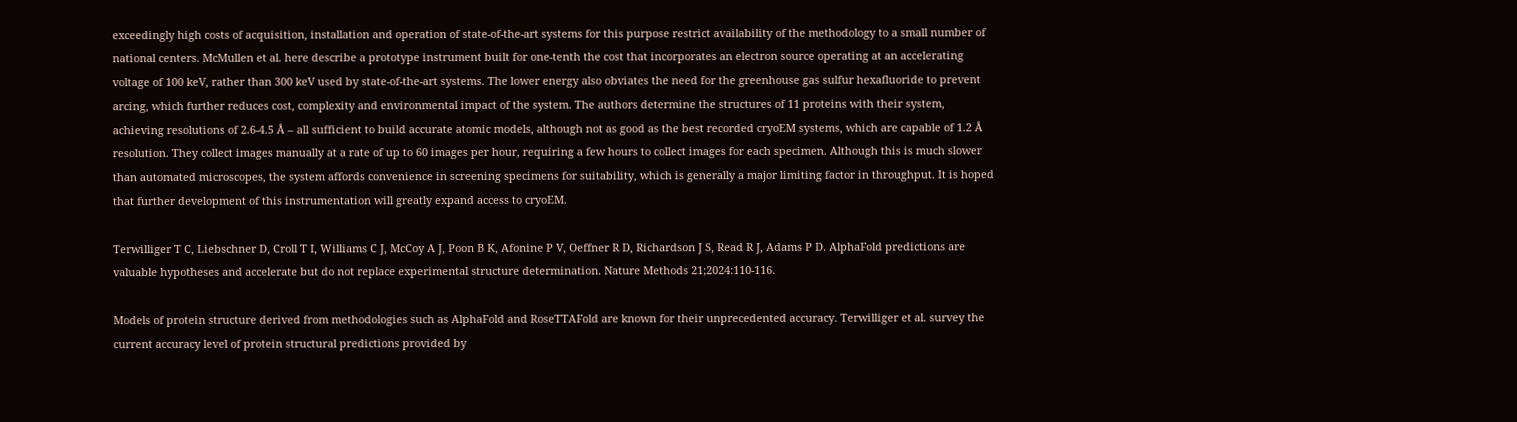exceedingly high costs of acquisition, installation and operation of state-of-the-art systems for this purpose restrict availability of the methodology to a small number of national centers. McMullen et al. here describe a prototype instrument built for one-tenth the cost that incorporates an electron source operating at an accelerating voltage of 100 keV, rather than 300 keV used by state-of-the-art systems. The lower energy also obviates the need for the greenhouse gas sulfur hexafluoride to prevent arcing, which further reduces cost, complexity and environmental impact of the system. The authors determine the structures of 11 proteins with their system, achieving resolutions of 2.6-4.5 Å – all sufficient to build accurate atomic models, although not as good as the best recorded cryoEM systems, which are capable of 1.2 Å resolution. They collect images manually at a rate of up to 60 images per hour, requiring a few hours to collect images for each specimen. Although this is much slower than automated microscopes, the system affords convenience in screening specimens for suitability, which is generally a major limiting factor in throughput. It is hoped that further development of this instrumentation will greatly expand access to cryoEM.

Terwilliger T C, Liebschner D, Croll T I, Williams C J, McCoy A J, Poon B K, Afonine P V, Oeffner R D, Richardson J S, Read R J, Adams P D. AlphaFold predictions are valuable hypotheses and accelerate but do not replace experimental structure determination. Nature Methods 21;2024:110-116.

Models of protein structure derived from methodologies such as AlphaFold and RoseTTAFold are known for their unprecedented accuracy. Terwilliger et al. survey the current accuracy level of protein structural predictions provided by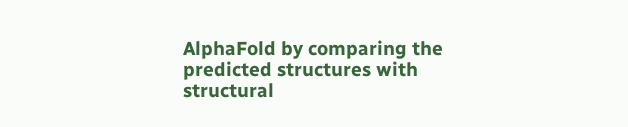AlphaFold by comparing the predicted structures with structural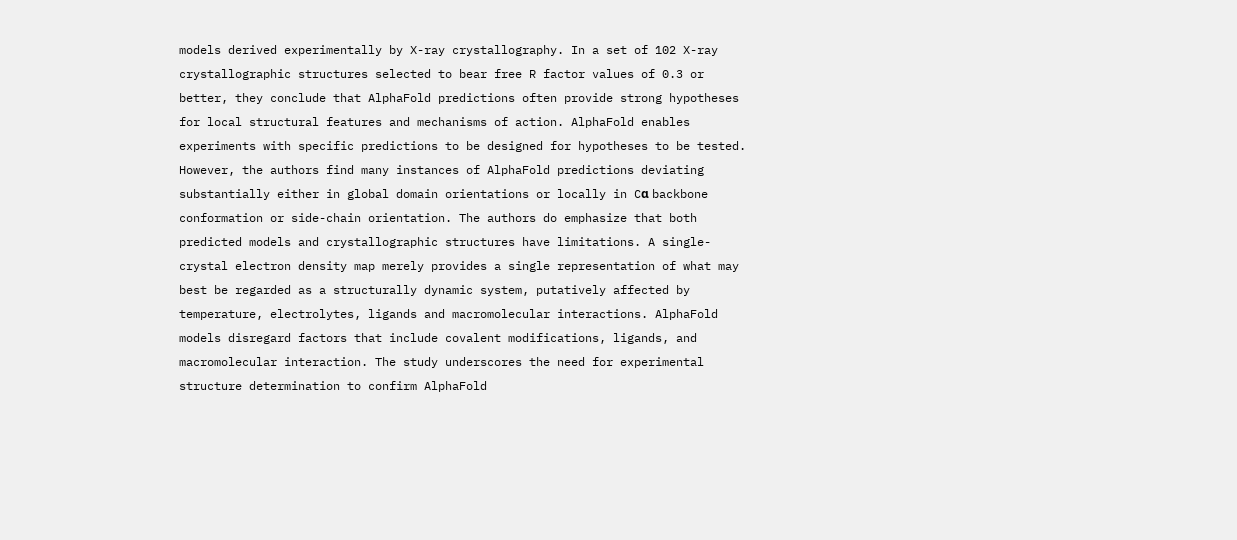models derived experimentally by X-ray crystallography. In a set of 102 X-ray crystallographic structures selected to bear free R factor values of 0.3 or better, they conclude that AlphaFold predictions often provide strong hypotheses for local structural features and mechanisms of action. AlphaFold enables experiments with specific predictions to be designed for hypotheses to be tested. However, the authors find many instances of AlphaFold predictions deviating substantially either in global domain orientations or locally in Cα backbone conformation or side-chain orientation. The authors do emphasize that both predicted models and crystallographic structures have limitations. A single-crystal electron density map merely provides a single representation of what may best be regarded as a structurally dynamic system, putatively affected by temperature, electrolytes, ligands and macromolecular interactions. AlphaFold models disregard factors that include covalent modifications, ligands, and macromolecular interaction. The study underscores the need for experimental structure determination to confirm AlphaFold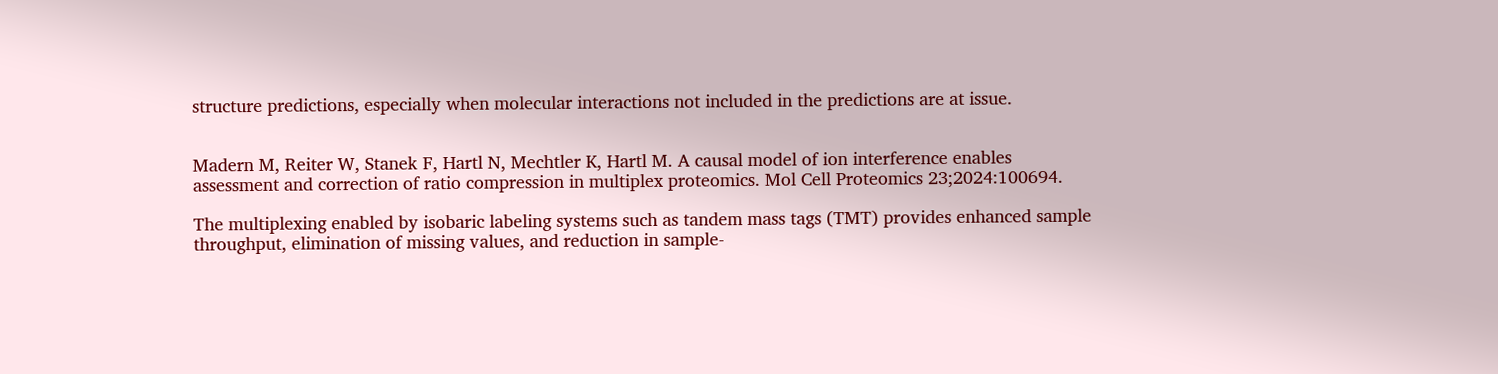structure predictions, especially when molecular interactions not included in the predictions are at issue.


Madern M, Reiter W, Stanek F, Hartl N, Mechtler K, Hartl M. A causal model of ion interference enables assessment and correction of ratio compression in multiplex proteomics. Mol Cell Proteomics 23;2024:100694.

The multiplexing enabled by isobaric labeling systems such as tandem mass tags (TMT) provides enhanced sample throughput, elimination of missing values, and reduction in sample-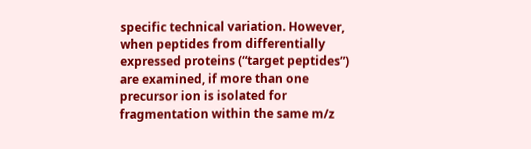specific technical variation. However, when peptides from differentially expressed proteins (“target peptides”) are examined, if more than one precursor ion is isolated for fragmentation within the same m/z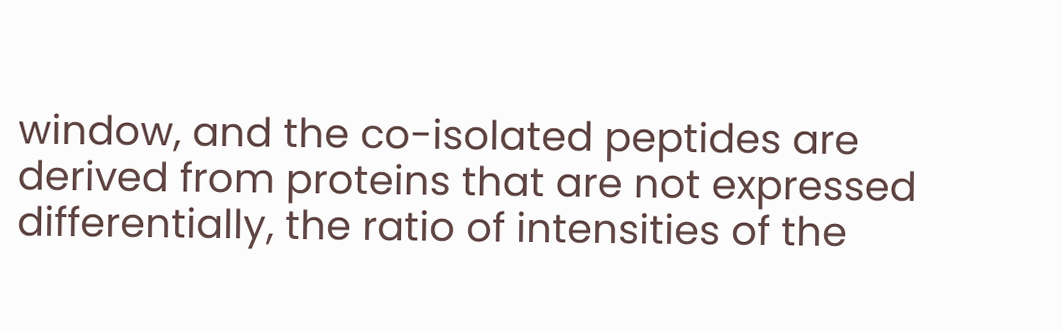window, and the co-isolated peptides are derived from proteins that are not expressed differentially, the ratio of intensities of the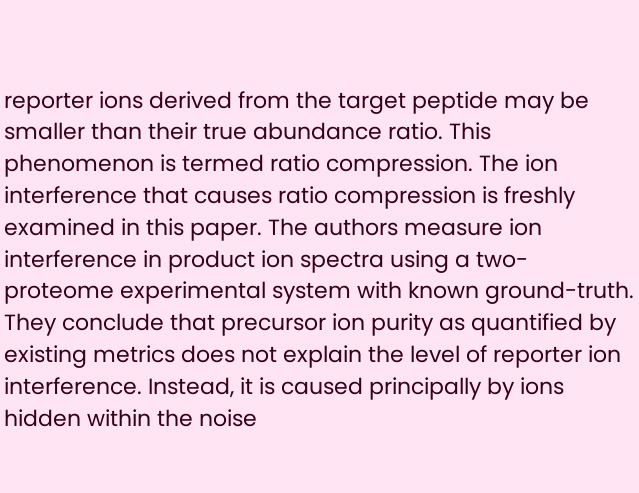reporter ions derived from the target peptide may be smaller than their true abundance ratio. This phenomenon is termed ratio compression. The ion interference that causes ratio compression is freshly examined in this paper. The authors measure ion interference in product ion spectra using a two-proteome experimental system with known ground-truth. They conclude that precursor ion purity as quantified by existing metrics does not explain the level of reporter ion interference. Instead, it is caused principally by ions hidden within the noise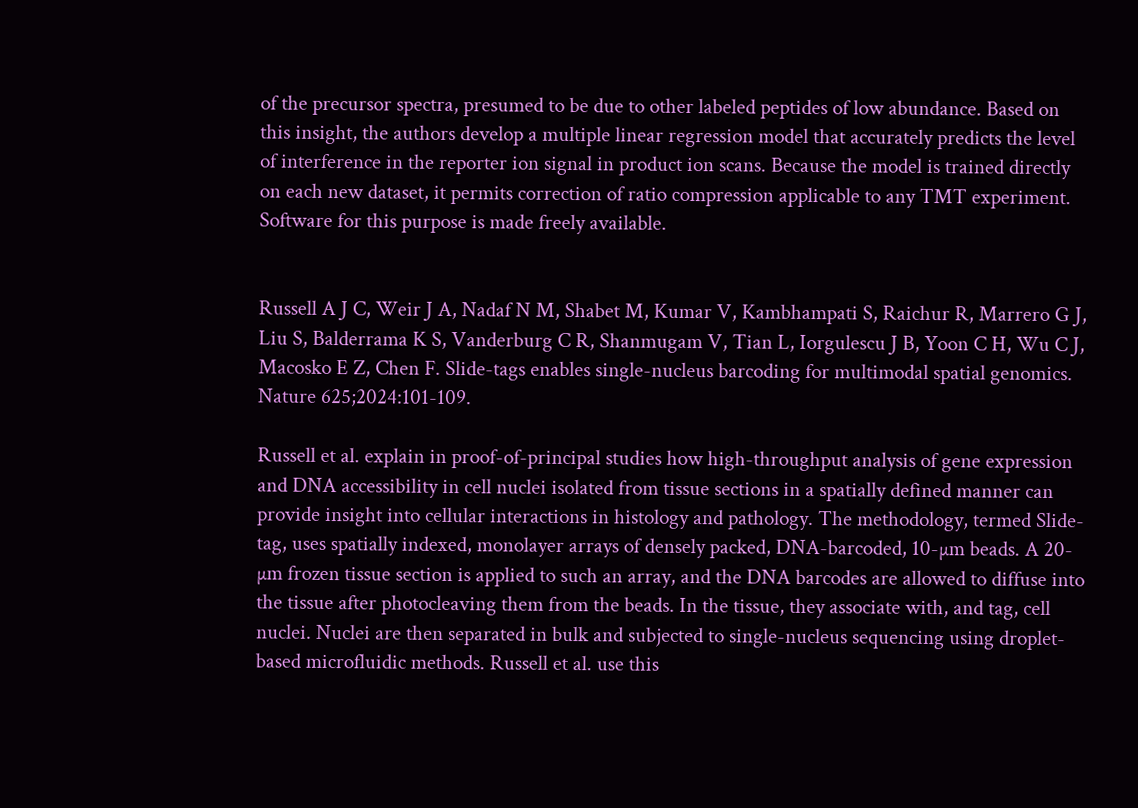of the precursor spectra, presumed to be due to other labeled peptides of low abundance. Based on this insight, the authors develop a multiple linear regression model that accurately predicts the level of interference in the reporter ion signal in product ion scans. Because the model is trained directly on each new dataset, it permits correction of ratio compression applicable to any TMT experiment. Software for this purpose is made freely available.


Russell A J C, Weir J A, Nadaf N M, Shabet M, Kumar V, Kambhampati S, Raichur R, Marrero G J, Liu S, Balderrama K S, Vanderburg C R, Shanmugam V, Tian L, Iorgulescu J B, Yoon C H, Wu C J, Macosko E Z, Chen F. Slide-tags enables single-nucleus barcoding for multimodal spatial genomics. Nature 625;2024:101-109.

Russell et al. explain in proof-of-principal studies how high-throughput analysis of gene expression and DNA accessibility in cell nuclei isolated from tissue sections in a spatially defined manner can provide insight into cellular interactions in histology and pathology. The methodology, termed Slide-tag, uses spatially indexed, monolayer arrays of densely packed, DNA-barcoded, 10-µm beads. A 20-µm frozen tissue section is applied to such an array, and the DNA barcodes are allowed to diffuse into the tissue after photocleaving them from the beads. In the tissue, they associate with, and tag, cell nuclei. Nuclei are then separated in bulk and subjected to single-nucleus sequencing using droplet-based microfluidic methods. Russell et al. use this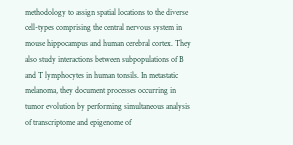methodology to assign spatial locations to the diverse cell-types comprising the central nervous system in mouse hippocampus and human cerebral cortex. They also study interactions between subpopulations of B and T lymphocytes in human tonsils. In metastatic melanoma, they document processes occurring in tumor evolution by performing simultaneous analysis of transcriptome and epigenome of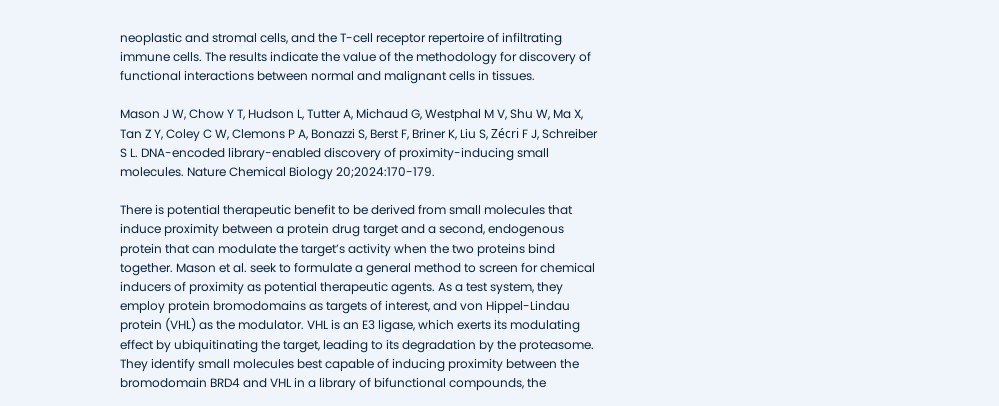neoplastic and stromal cells, and the T-cell receptor repertoire of infiltrating immune cells. The results indicate the value of the methodology for discovery of functional interactions between normal and malignant cells in tissues.

Mason J W, Chow Y T, Hudson L, Tutter A, Michaud G, Westphal M V, Shu W, Ma X, Tan Z Y, Coley C W, Clemons P A, Bonazzi S, Berst F, Briner K, Liu S, Zécri F J, Schreiber S L. DNA-encoded library-enabled discovery of proximity-inducing small molecules. Nature Chemical Biology 20;2024:170-179.

There is potential therapeutic benefit to be derived from small molecules that induce proximity between a protein drug target and a second, endogenous protein that can modulate the target’s activity when the two proteins bind together. Mason et al. seek to formulate a general method to screen for chemical inducers of proximity as potential therapeutic agents. As a test system, they employ protein bromodomains as targets of interest, and von Hippel-Lindau protein (VHL) as the modulator. VHL is an E3 ligase, which exerts its modulating effect by ubiquitinating the target, leading to its degradation by the proteasome. They identify small molecules best capable of inducing proximity between the bromodomain BRD4 and VHL in a library of bifunctional compounds, the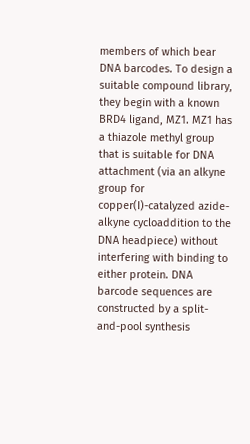members of which bear DNA barcodes. To design a suitable compound library, they begin with a known BRD4 ligand, MZ1. MZ1 has a thiazole methyl group that is suitable for DNA attachment (via an alkyne group for copper(I)-catalyzed azide-alkyne cycloaddition to the DNA headpiece) without interfering with binding to either protein. DNA barcode sequences are constructed by a split-and-pool synthesis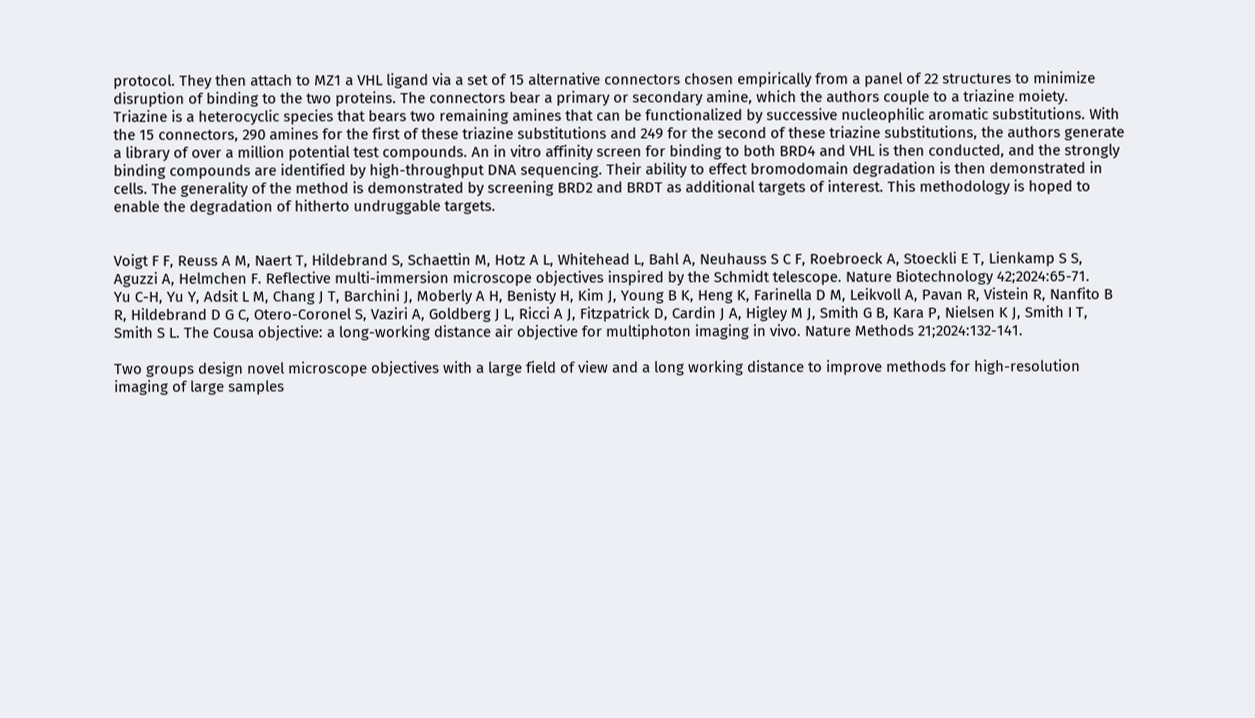protocol. They then attach to MZ1 a VHL ligand via a set of 15 alternative connectors chosen empirically from a panel of 22 structures to minimize disruption of binding to the two proteins. The connectors bear a primary or secondary amine, which the authors couple to a triazine moiety. Triazine is a heterocyclic species that bears two remaining amines that can be functionalized by successive nucleophilic aromatic substitutions. With the 15 connectors, 290 amines for the first of these triazine substitutions and 249 for the second of these triazine substitutions, the authors generate a library of over a million potential test compounds. An in vitro affinity screen for binding to both BRD4 and VHL is then conducted, and the strongly binding compounds are identified by high-throughput DNA sequencing. Their ability to effect bromodomain degradation is then demonstrated in cells. The generality of the method is demonstrated by screening BRD2 and BRDT as additional targets of interest. This methodology is hoped to enable the degradation of hitherto undruggable targets.


Voigt F F, Reuss A M, Naert T, Hildebrand S, Schaettin M, Hotz A L, Whitehead L, Bahl A, Neuhauss S C F, Roebroeck A, Stoeckli E T, Lienkamp S S, Aguzzi A, Helmchen F. Reflective multi-immersion microscope objectives inspired by the Schmidt telescope. Nature Biotechnology 42;2024:65-71.
Yu C-H, Yu Y, Adsit L M, Chang J T, Barchini J, Moberly A H, Benisty H, Kim J, Young B K, Heng K, Farinella D M, Leikvoll A, Pavan R, Vistein R, Nanfito B R, Hildebrand D G C, Otero-Coronel S, Vaziri A, Goldberg J L, Ricci A J, Fitzpatrick D, Cardin J A, Higley M J, Smith G B, Kara P, Nielsen K J, Smith I T, Smith S L. The Cousa objective: a long-working distance air objective for multiphoton imaging in vivo. Nature Methods 21;2024:132-141.

Two groups design novel microscope objectives with a large field of view and a long working distance to improve methods for high-resolution imaging of large samples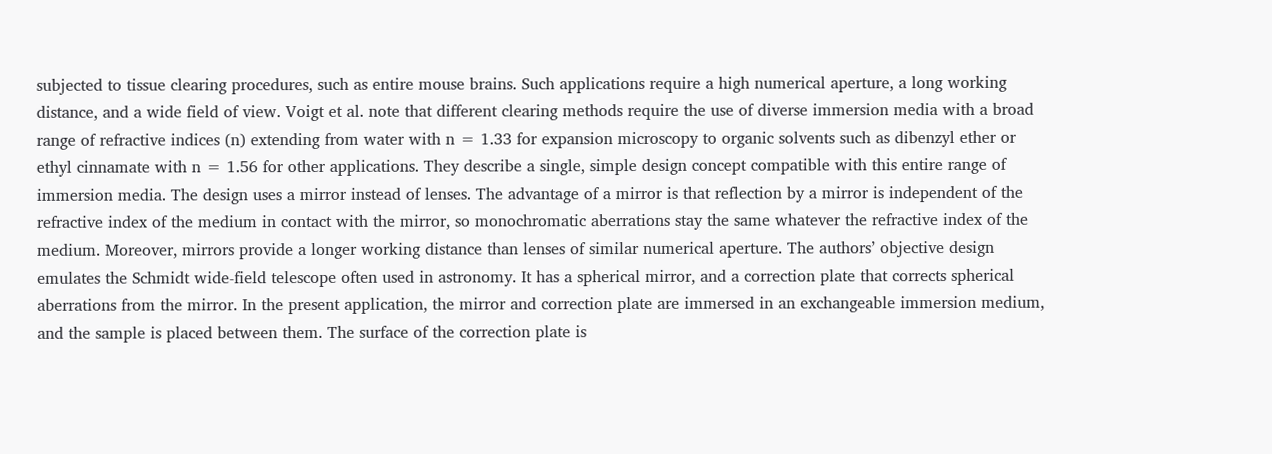subjected to tissue clearing procedures, such as entire mouse brains. Such applications require a high numerical aperture, a long working distance, and a wide field of view. Voigt et al. note that different clearing methods require the use of diverse immersion media with a broad range of refractive indices (n) extending from water with n = 1.33 for expansion microscopy to organic solvents such as dibenzyl ether or ethyl cinnamate with n = 1.56 for other applications. They describe a single, simple design concept compatible with this entire range of immersion media. The design uses a mirror instead of lenses. The advantage of a mirror is that reflection by a mirror is independent of the refractive index of the medium in contact with the mirror, so monochromatic aberrations stay the same whatever the refractive index of the medium. Moreover, mirrors provide a longer working distance than lenses of similar numerical aperture. The authors’ objective design emulates the Schmidt wide-field telescope often used in astronomy. It has a spherical mirror, and a correction plate that corrects spherical aberrations from the mirror. In the present application, the mirror and correction plate are immersed in an exchangeable immersion medium, and the sample is placed between them. The surface of the correction plate is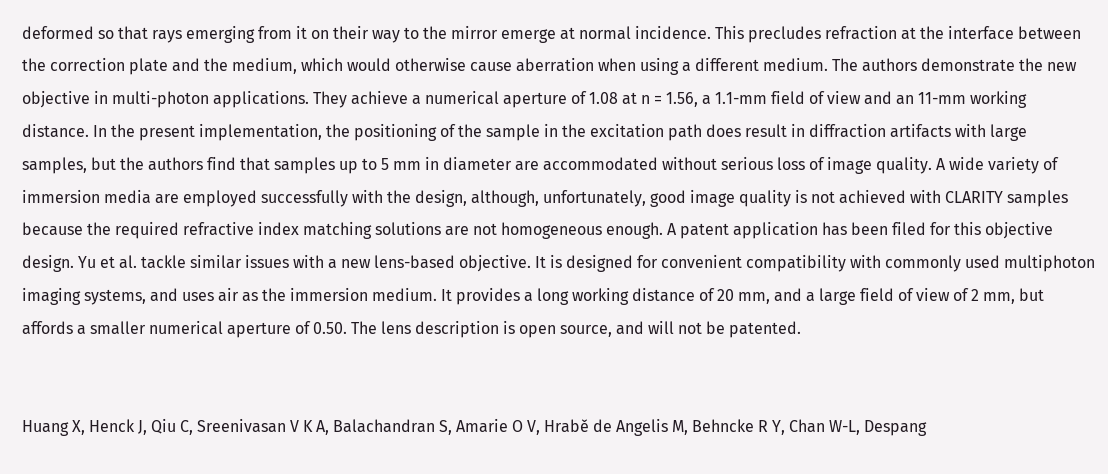deformed so that rays emerging from it on their way to the mirror emerge at normal incidence. This precludes refraction at the interface between the correction plate and the medium, which would otherwise cause aberration when using a different medium. The authors demonstrate the new objective in multi-photon applications. They achieve a numerical aperture of 1.08 at n = 1.56, a 1.1-mm field of view and an 11-mm working distance. In the present implementation, the positioning of the sample in the excitation path does result in diffraction artifacts with large samples, but the authors find that samples up to 5 mm in diameter are accommodated without serious loss of image quality. A wide variety of immersion media are employed successfully with the design, although, unfortunately, good image quality is not achieved with CLARITY samples because the required refractive index matching solutions are not homogeneous enough. A patent application has been filed for this objective design. Yu et al. tackle similar issues with a new lens-based objective. It is designed for convenient compatibility with commonly used multiphoton imaging systems, and uses air as the immersion medium. It provides a long working distance of 20 mm, and a large field of view of 2 mm, but affords a smaller numerical aperture of 0.50. The lens description is open source, and will not be patented.


Huang X, Henck J, Qiu C, Sreenivasan V K A, Balachandran S, Amarie O V, Hrabě de Angelis M, Behncke R Y, Chan W-L, Despang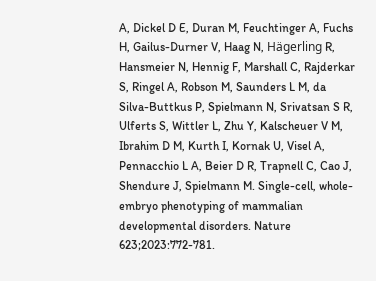A, Dickel D E, Duran M, Feuchtinger A, Fuchs H, Gailus-Durner V, Haag N, Hägerling R, Hansmeier N, Hennig F, Marshall C, Rajderkar S, Ringel A, Robson M, Saunders L M, da Silva-Buttkus P, Spielmann N, Srivatsan S R, Ulferts S, Wittler L, Zhu Y, Kalscheuer V M, Ibrahim D M, Kurth I, Kornak U, Visel A, Pennacchio L A, Beier D R, Trapnell C, Cao J, Shendure J, Spielmann M. Single-cell, whole-embryo phenotyping of mammalian developmental disorders. Nature 623;2023:772-781.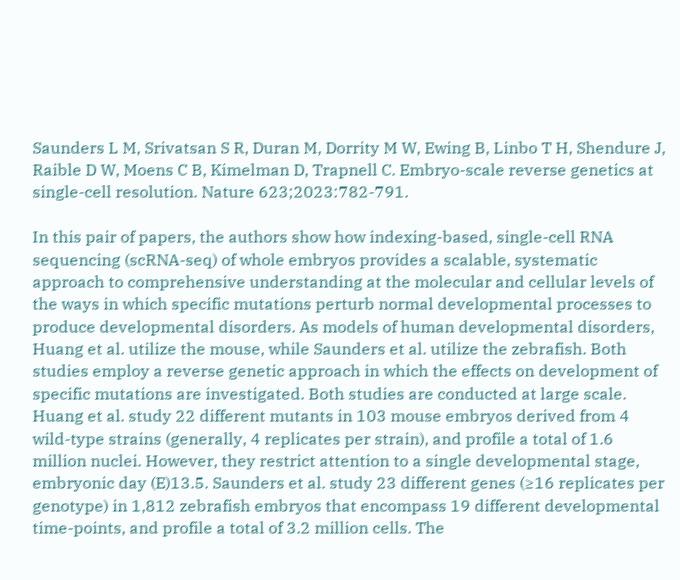Saunders L M, Srivatsan S R, Duran M, Dorrity M W, Ewing B, Linbo T H, Shendure J, Raible D W, Moens C B, Kimelman D, Trapnell C. Embryo-scale reverse genetics at single-cell resolution. Nature 623;2023:782-791.

In this pair of papers, the authors show how indexing-based, single-cell RNA sequencing (scRNA-seq) of whole embryos provides a scalable, systematic approach to comprehensive understanding at the molecular and cellular levels of the ways in which specific mutations perturb normal developmental processes to produce developmental disorders. As models of human developmental disorders, Huang et al. utilize the mouse, while Saunders et al. utilize the zebrafish. Both studies employ a reverse genetic approach in which the effects on development of specific mutations are investigated. Both studies are conducted at large scale. Huang et al. study 22 different mutants in 103 mouse embryos derived from 4 wild-type strains (generally, 4 replicates per strain), and profile a total of 1.6 million nuclei. However, they restrict attention to a single developmental stage, embryonic day (E)13.5. Saunders et al. study 23 different genes (≥16 replicates per genotype) in 1,812 zebrafish embryos that encompass 19 different developmental time-points, and profile a total of 3.2 million cells. The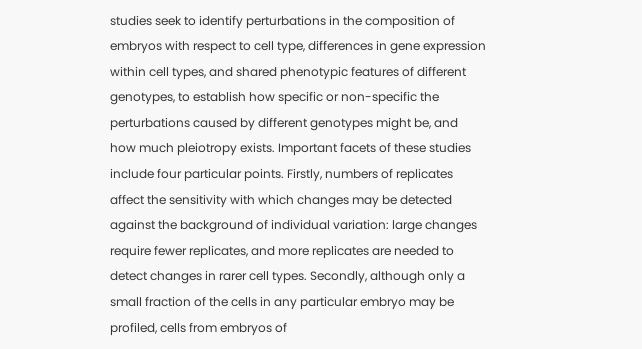studies seek to identify perturbations in the composition of embryos with respect to cell type, differences in gene expression within cell types, and shared phenotypic features of different genotypes, to establish how specific or non-specific the perturbations caused by different genotypes might be, and how much pleiotropy exists. Important facets of these studies include four particular points. Firstly, numbers of replicates affect the sensitivity with which changes may be detected against the background of individual variation: large changes require fewer replicates, and more replicates are needed to detect changes in rarer cell types. Secondly, although only a small fraction of the cells in any particular embryo may be profiled, cells from embryos of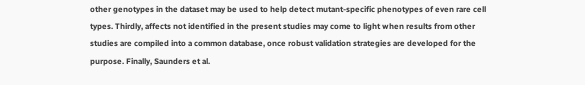other genotypes in the dataset may be used to help detect mutant-specific phenotypes of even rare cell types. Thirdly, affects not identified in the present studies may come to light when results from other studies are compiled into a common database, once robust validation strategies are developed for the purpose. Finally, Saunders et al.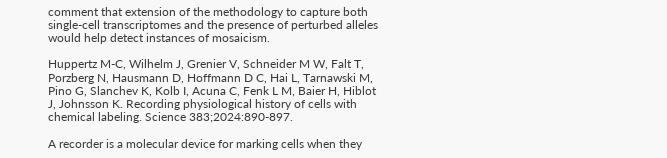comment that extension of the methodology to capture both single-cell transcriptomes and the presence of perturbed alleles would help detect instances of mosaicism.

Huppertz M-C, Wilhelm J, Grenier V, Schneider M W, Falt T, Porzberg N, Hausmann D, Hoffmann D C, Hai L, Tarnawski M, Pino G, Slanchev K, Kolb I, Acuna C, Fenk L M, Baier H, Hiblot J, Johnsson K. Recording physiological history of cells with chemical labeling. Science 383;2024:890-897.

A recorder is a molecular device for marking cells when they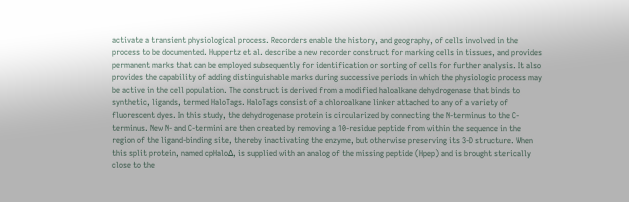activate a transient physiological process. Recorders enable the history, and geography, of cells involved in the process to be documented. Huppertz et al. describe a new recorder construct for marking cells in tissues, and provides permanent marks that can be employed subsequently for identification or sorting of cells for further analysis. It also provides the capability of adding distinguishable marks during successive periods in which the physiologic process may be active in the cell population. The construct is derived from a modified haloalkane dehydrogenase that binds to synthetic, ligands, termed HaloTags. HaloTags consist of a chloroalkane linker attached to any of a variety of fluorescent dyes. In this study, the dehydrogenase protein is circularized by connecting the N-terminus to the C-terminus. New N- and C-termini are then created by removing a 10-residue peptide from within the sequence in the region of the ligand-binding site, thereby inactivating the enzyme, but otherwise preserving its 3-D structure. When this split protein, named cpHalo∆, is supplied with an analog of the missing peptide (Hpep) and is brought sterically close to the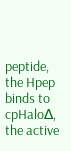peptide, the Hpep binds to cpHalo∆, the active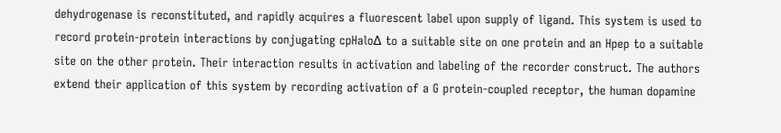dehydrogenase is reconstituted, and rapidly acquires a fluorescent label upon supply of ligand. This system is used to record protein-protein interactions by conjugating cpHalo∆ to a suitable site on one protein and an Hpep to a suitable site on the other protein. Their interaction results in activation and labeling of the recorder construct. The authors extend their application of this system by recording activation of a G protein-coupled receptor, the human dopamine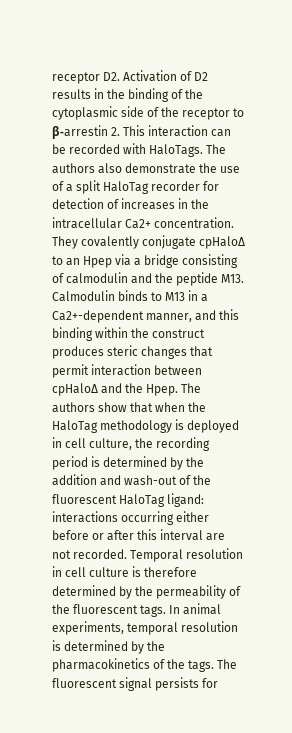receptor D2. Activation of D2 results in the binding of the cytoplasmic side of the receptor to β-arrestin 2. This interaction can be recorded with HaloTags. The authors also demonstrate the use of a split HaloTag recorder for detection of increases in the intracellular Ca2+ concentration. They covalently conjugate cpHalo∆ to an Hpep via a bridge consisting of calmodulin and the peptide M13. Calmodulin binds to M13 in a Ca2+-dependent manner, and this binding within the construct produces steric changes that permit interaction between cpHalo∆ and the Hpep. The authors show that when the HaloTag methodology is deployed in cell culture, the recording period is determined by the addition and wash-out of the fluorescent HaloTag ligand: interactions occurring either before or after this interval are not recorded. Temporal resolution in cell culture is therefore determined by the permeability of the fluorescent tags. In animal experiments, temporal resolution is determined by the pharmacokinetics of the tags. The fluorescent signal persists for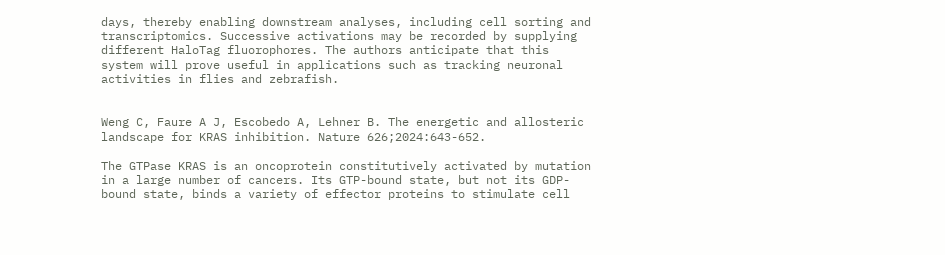days, thereby enabling downstream analyses, including cell sorting and transcriptomics. Successive activations may be recorded by supplying different HaloTag fluorophores. The authors anticipate that this system will prove useful in applications such as tracking neuronal activities in flies and zebrafish.


Weng C, Faure A J, Escobedo A, Lehner B. The energetic and allosteric landscape for KRAS inhibition. Nature 626;2024:643-652.

The GTPase KRAS is an oncoprotein constitutively activated by mutation in a large number of cancers. Its GTP-bound state, but not its GDP-bound state, binds a variety of effector proteins to stimulate cell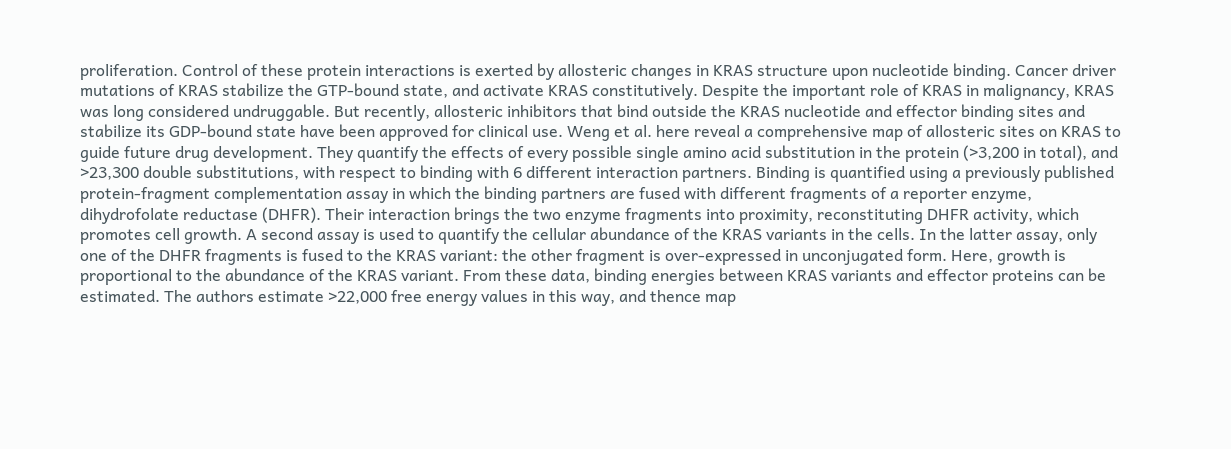proliferation. Control of these protein interactions is exerted by allosteric changes in KRAS structure upon nucleotide binding. Cancer driver mutations of KRAS stabilize the GTP-bound state, and activate KRAS constitutively. Despite the important role of KRAS in malignancy, KRAS was long considered undruggable. But recently, allosteric inhibitors that bind outside the KRAS nucleotide and effector binding sites and stabilize its GDP-bound state have been approved for clinical use. Weng et al. here reveal a comprehensive map of allosteric sites on KRAS to guide future drug development. They quantify the effects of every possible single amino acid substitution in the protein (>3,200 in total), and >23,300 double substitutions, with respect to binding with 6 different interaction partners. Binding is quantified using a previously published protein-fragment complementation assay in which the binding partners are fused with different fragments of a reporter enzyme, dihydrofolate reductase (DHFR). Their interaction brings the two enzyme fragments into proximity, reconstituting DHFR activity, which promotes cell growth. A second assay is used to quantify the cellular abundance of the KRAS variants in the cells. In the latter assay, only one of the DHFR fragments is fused to the KRAS variant: the other fragment is over-expressed in unconjugated form. Here, growth is proportional to the abundance of the KRAS variant. From these data, binding energies between KRAS variants and effector proteins can be estimated. The authors estimate >22,000 free energy values in this way, and thence map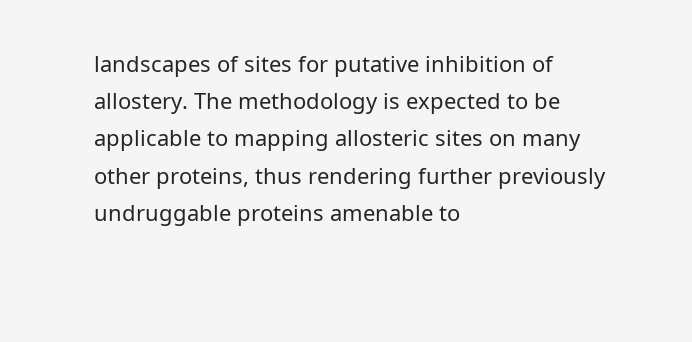landscapes of sites for putative inhibition of allostery. The methodology is expected to be applicable to mapping allosteric sites on many other proteins, thus rendering further previously undruggable proteins amenable to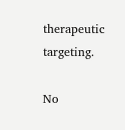therapeutic targeting.

No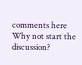comments here
Why not start the discussion?